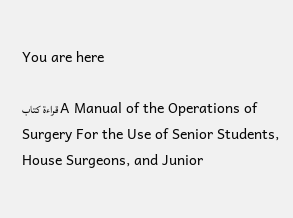You are here

قراءة كتاب A Manual of the Operations of Surgery For the Use of Senior Students, House Surgeons, and Junior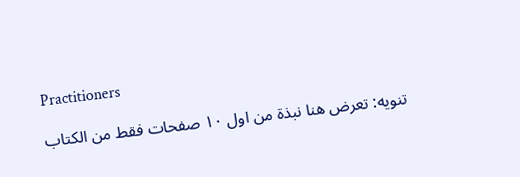Practitioners

تنويه: تعرض هنا نبذة من اول ١٠ صفحات فقط من الكتاب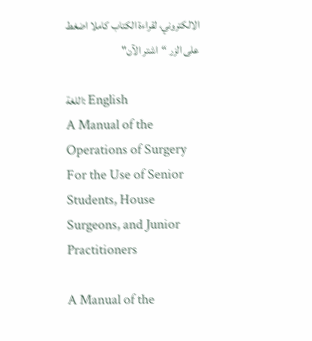الالكتروني، لقراءة الكتاب كاملا اضغط على الزر “اشتر الآن"

اللغة: English
A Manual of the Operations of Surgery
For the Use of Senior Students, House Surgeons, and Junior Practitioners

A Manual of the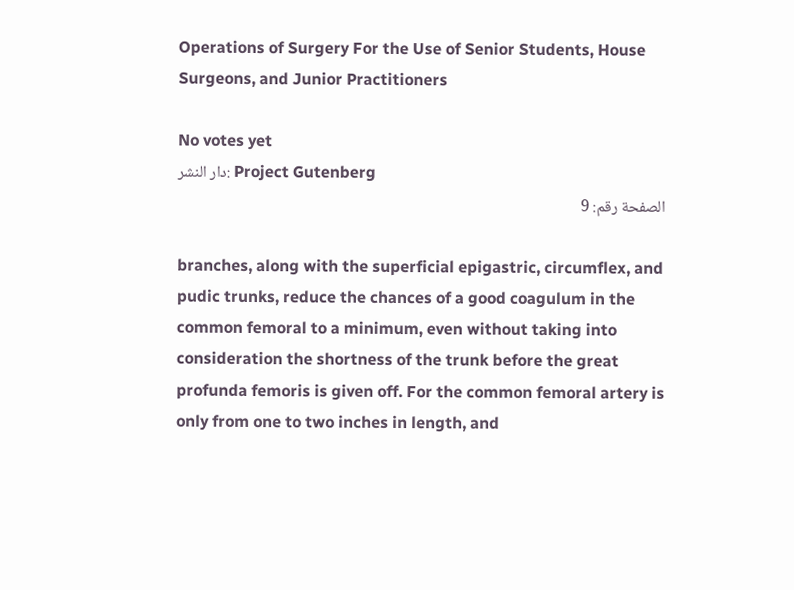Operations of Surgery For the Use of Senior Students, House Surgeons, and Junior Practitioners

No votes yet
دار النشر: Project Gutenberg
الصفحة رقم: 9

branches, along with the superficial epigastric, circumflex, and pudic trunks, reduce the chances of a good coagulum in the common femoral to a minimum, even without taking into consideration the shortness of the trunk before the great profunda femoris is given off. For the common femoral artery is only from one to two inches in length, and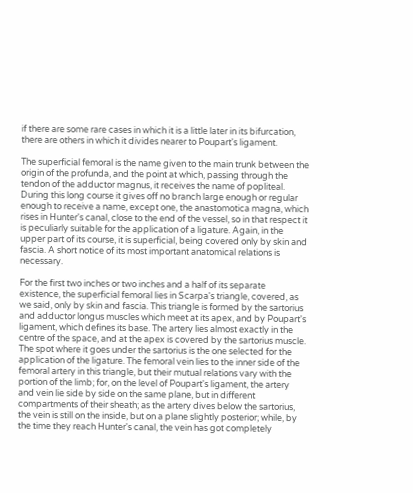if there are some rare cases in which it is a little later in its bifurcation, there are others in which it divides nearer to Poupart's ligament.

The superficial femoral is the name given to the main trunk between the origin of the profunda, and the point at which, passing through the tendon of the adductor magnus, it receives the name of popliteal. During this long course it gives off no branch large enough or regular enough to receive a name, except one, the anastomotica magna, which rises in Hunter's canal, close to the end of the vessel, so in that respect it is peculiarly suitable for the application of a ligature. Again, in the upper part of its course, it is superficial, being covered only by skin and fascia. A short notice of its most important anatomical relations is necessary.

For the first two inches or two inches and a half of its separate existence, the superficial femoral lies in Scarpa's triangle, covered, as we said, only by skin and fascia. This triangle is formed by the sartorius and adductor longus muscles which meet at its apex, and by Poupart's ligament, which defines its base. The artery lies almost exactly in the centre of the space, and at the apex is covered by the sartorius muscle. The spot where it goes under the sartorius is the one selected for the application of the ligature. The femoral vein lies to the inner side of the femoral artery in this triangle, but their mutual relations vary with the portion of the limb; for, on the level of Poupart's ligament, the artery and vein lie side by side on the same plane, but in different compartments of their sheath; as the artery dives below the sartorius, the vein is still on the inside, but on a plane slightly posterior; while, by the time they reach Hunter's canal, the vein has got completely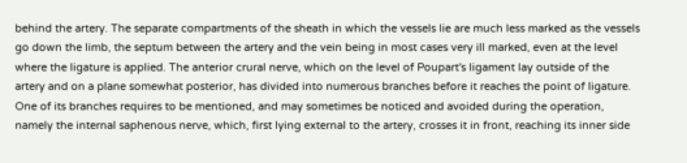behind the artery. The separate compartments of the sheath in which the vessels lie are much less marked as the vessels go down the limb, the septum between the artery and the vein being in most cases very ill marked, even at the level where the ligature is applied. The anterior crural nerve, which on the level of Poupart's ligament lay outside of the artery and on a plane somewhat posterior, has divided into numerous branches before it reaches the point of ligature. One of its branches requires to be mentioned, and may sometimes be noticed and avoided during the operation, namely the internal saphenous nerve, which, first lying external to the artery, crosses it in front, reaching its inner side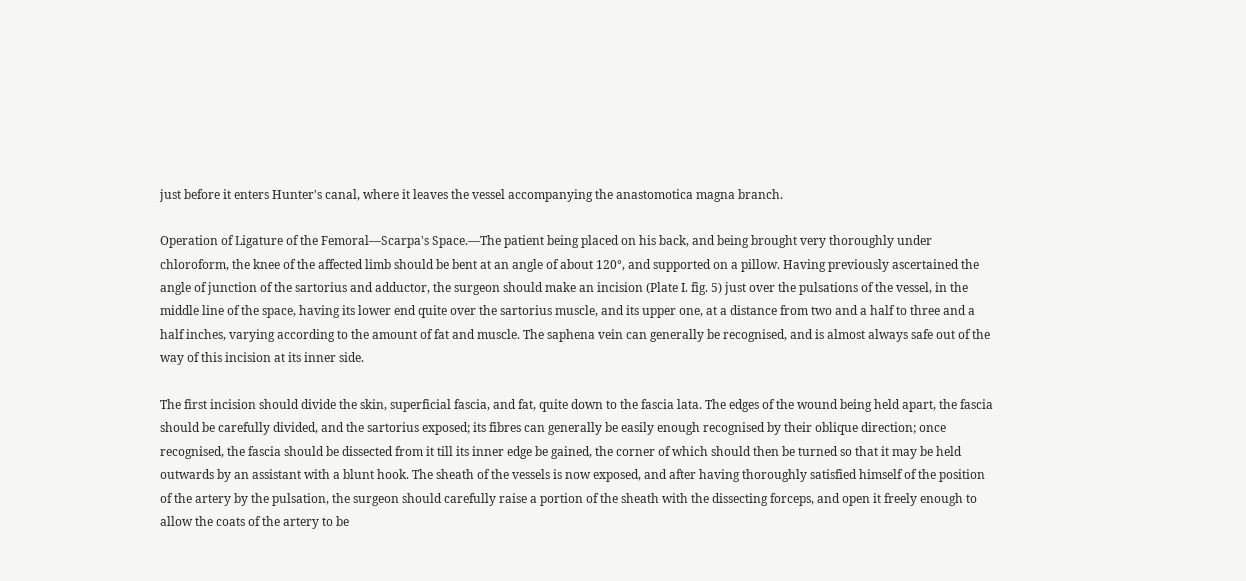just before it enters Hunter's canal, where it leaves the vessel accompanying the anastomotica magna branch.

Operation of Ligature of the Femoral—Scarpa's Space.—The patient being placed on his back, and being brought very thoroughly under chloroform, the knee of the affected limb should be bent at an angle of about 120°, and supported on a pillow. Having previously ascertained the angle of junction of the sartorius and adductor, the surgeon should make an incision (Plate I. fig. 5) just over the pulsations of the vessel, in the middle line of the space, having its lower end quite over the sartorius muscle, and its upper one, at a distance from two and a half to three and a half inches, varying according to the amount of fat and muscle. The saphena vein can generally be recognised, and is almost always safe out of the way of this incision at its inner side.

The first incision should divide the skin, superficial fascia, and fat, quite down to the fascia lata. The edges of the wound being held apart, the fascia should be carefully divided, and the sartorius exposed; its fibres can generally be easily enough recognised by their oblique direction; once recognised, the fascia should be dissected from it till its inner edge be gained, the corner of which should then be turned so that it may be held outwards by an assistant with a blunt hook. The sheath of the vessels is now exposed, and after having thoroughly satisfied himself of the position of the artery by the pulsation, the surgeon should carefully raise a portion of the sheath with the dissecting forceps, and open it freely enough to allow the coats of the artery to be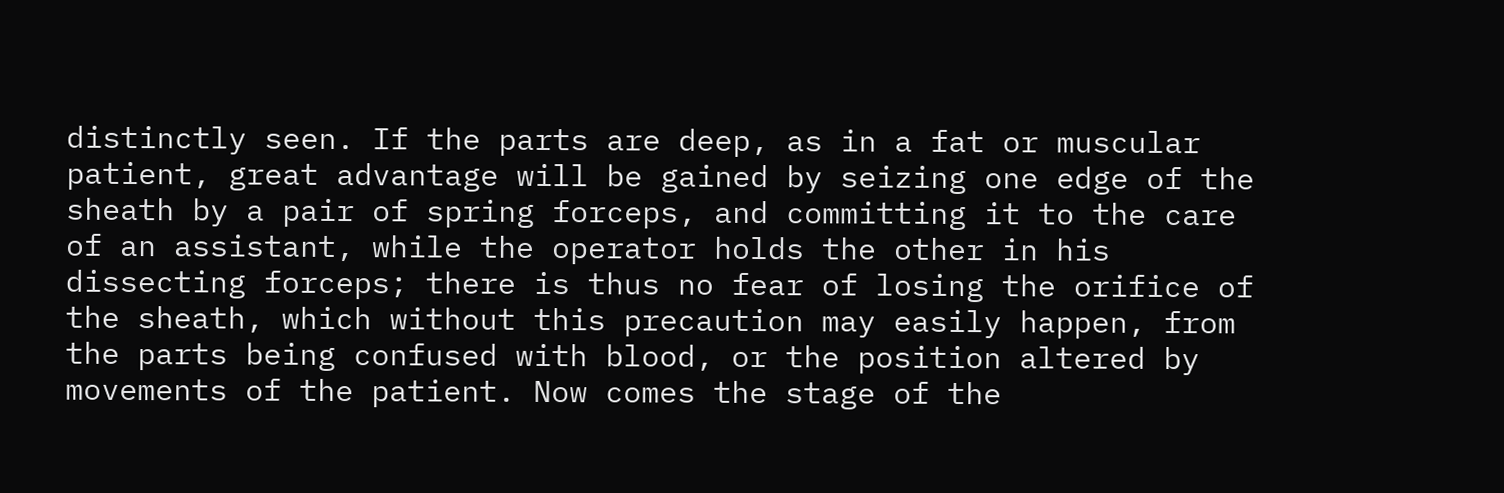distinctly seen. If the parts are deep, as in a fat or muscular patient, great advantage will be gained by seizing one edge of the sheath by a pair of spring forceps, and committing it to the care of an assistant, while the operator holds the other in his dissecting forceps; there is thus no fear of losing the orifice of the sheath, which without this precaution may easily happen, from the parts being confused with blood, or the position altered by movements of the patient. Now comes the stage of the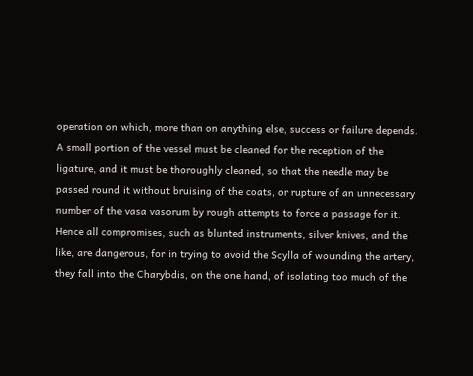operation on which, more than on anything else, success or failure depends. A small portion of the vessel must be cleaned for the reception of the ligature, and it must be thoroughly cleaned, so that the needle may be passed round it without bruising of the coats, or rupture of an unnecessary number of the vasa vasorum by rough attempts to force a passage for it. Hence all compromises, such as blunted instruments, silver knives, and the like, are dangerous, for in trying to avoid the Scylla of wounding the artery, they fall into the Charybdis, on the one hand, of isolating too much of the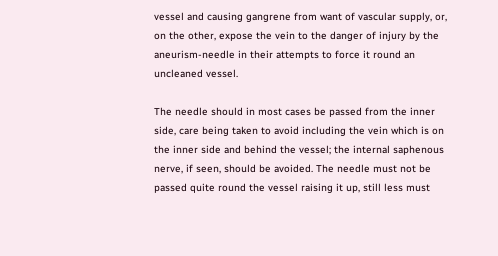vessel and causing gangrene from want of vascular supply, or, on the other, expose the vein to the danger of injury by the aneurism-needle in their attempts to force it round an uncleaned vessel.

The needle should in most cases be passed from the inner side, care being taken to avoid including the vein which is on the inner side and behind the vessel; the internal saphenous nerve, if seen, should be avoided. The needle must not be passed quite round the vessel raising it up, still less must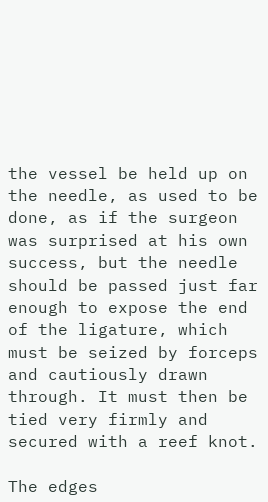the vessel be held up on the needle, as used to be done, as if the surgeon was surprised at his own success, but the needle should be passed just far enough to expose the end of the ligature, which must be seized by forceps and cautiously drawn through. It must then be tied very firmly and secured with a reef knot.

The edges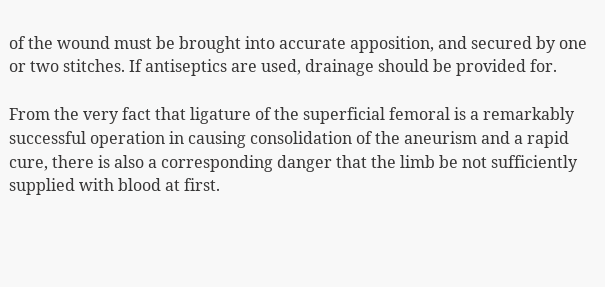of the wound must be brought into accurate apposition, and secured by one or two stitches. If antiseptics are used, drainage should be provided for.

From the very fact that ligature of the superficial femoral is a remarkably successful operation in causing consolidation of the aneurism and a rapid cure, there is also a corresponding danger that the limb be not sufficiently supplied with blood at first.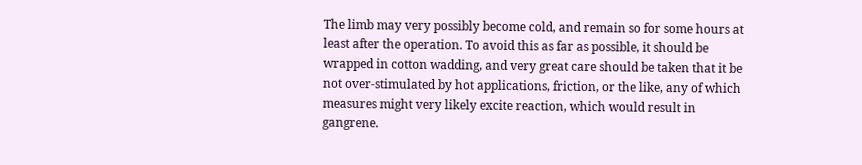The limb may very possibly become cold, and remain so for some hours at least after the operation. To avoid this as far as possible, it should be wrapped in cotton wadding, and very great care should be taken that it be not over-stimulated by hot applications, friction, or the like, any of which measures might very likely excite reaction, which would result in gangrene.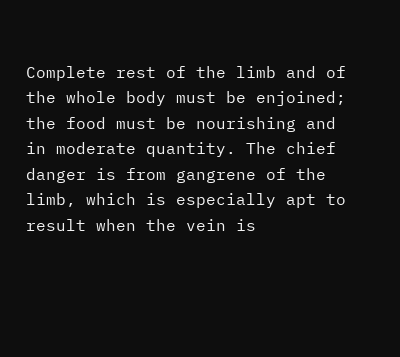Complete rest of the limb and of the whole body must be enjoined; the food must be nourishing and in moderate quantity. The chief danger is from gangrene of the limb, which is especially apt to result when the vein is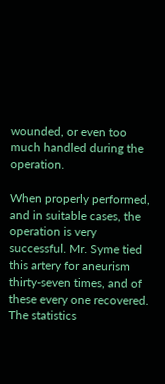wounded, or even too much handled during the operation.

When properly performed, and in suitable cases, the operation is very successful. Mr. Syme tied this artery for aneurism thirty-seven times, and of these every one recovered. The statistics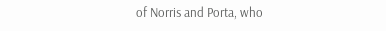of Norris and Porta, who